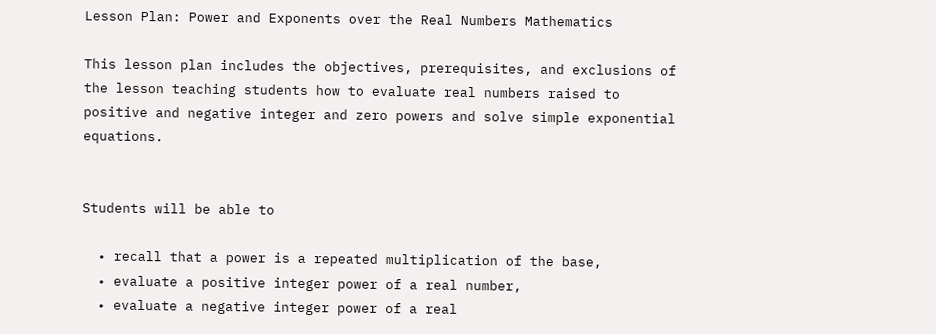Lesson Plan: Power and Exponents over the Real Numbers Mathematics

This lesson plan includes the objectives, prerequisites, and exclusions of the lesson teaching students how to evaluate real numbers raised to positive and negative integer and zero powers and solve simple exponential equations.


Students will be able to

  • recall that a power is a repeated multiplication of the base,
  • evaluate a positive integer power of a real number,
  • evaluate a negative integer power of a real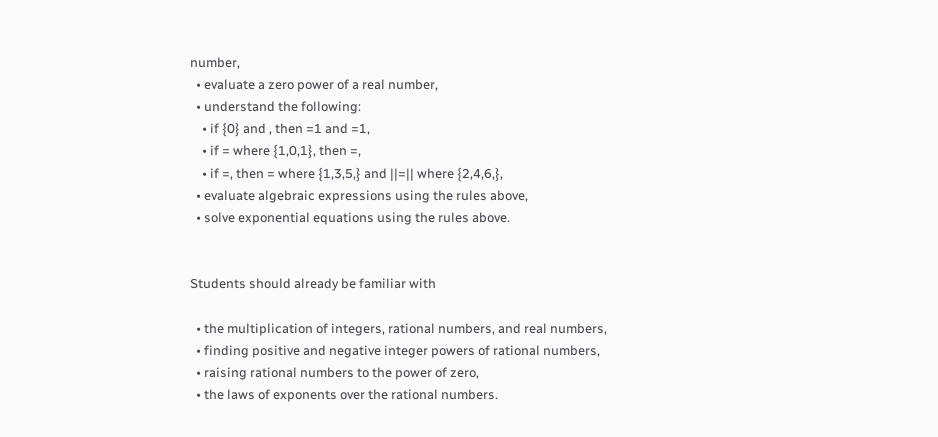number,
  • evaluate a zero power of a real number,
  • understand the following:
    • if {0} and , then =1 and =1,
    • if = where {1,0,1}, then =,
    • if =, then = where {1,3,5,} and ||=|| where {2,4,6,},
  • evaluate algebraic expressions using the rules above,
  • solve exponential equations using the rules above.


Students should already be familiar with

  • the multiplication of integers, rational numbers, and real numbers,
  • finding positive and negative integer powers of rational numbers,
  • raising rational numbers to the power of zero,
  • the laws of exponents over the rational numbers.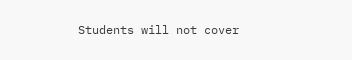Students will not cover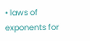• laws of exponents for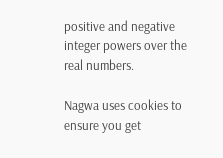positive and negative integer powers over the real numbers.

Nagwa uses cookies to ensure you get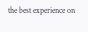the best experience on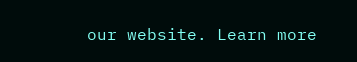our website. Learn more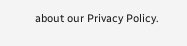about our Privacy Policy.